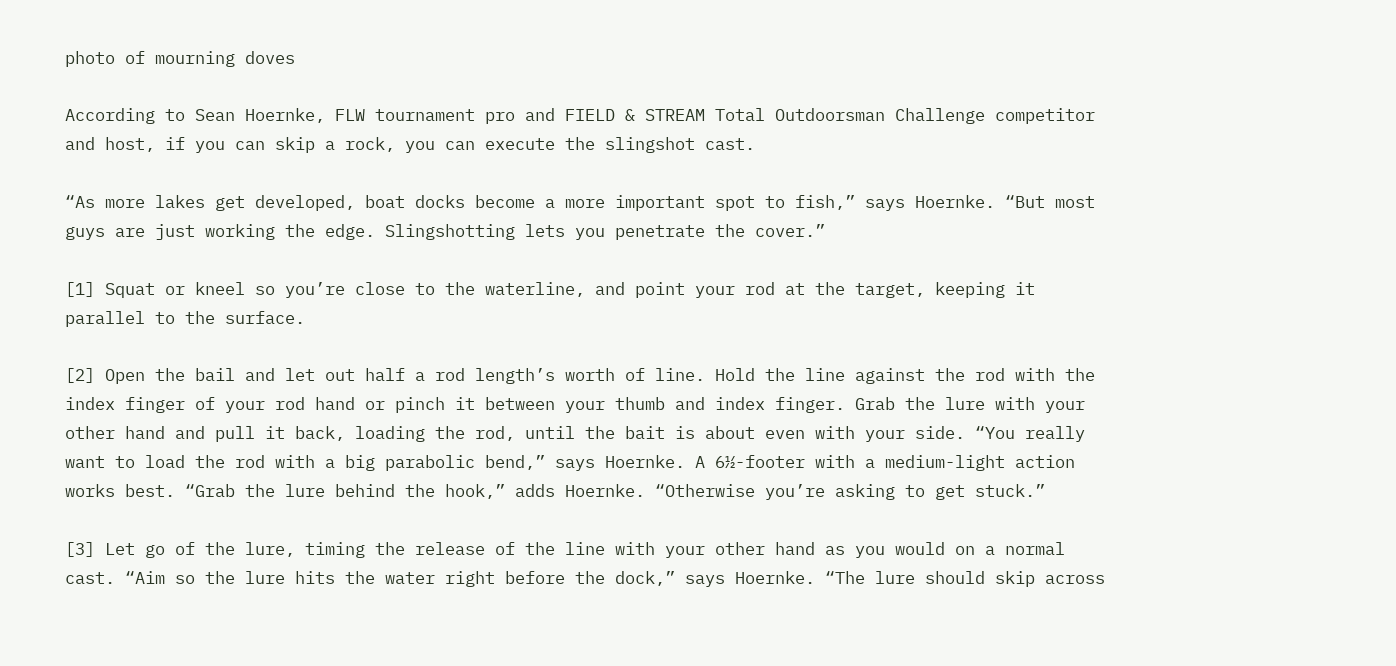photo of mourning doves

According to Sean Hoernke, FLW tournament pro and FIELD & STREAM Total Outdoorsman Challenge competitor and host, if you can skip a rock, you can execute the slingshot cast.

“As more lakes get developed, boat docks become a more important spot to fish,” says Hoernke. “But most guys are just working the edge. Slingshotting lets you penetrate the cover.”

[1] Squat or kneel so you’re close to the waterline, and point your rod at the target, keeping it parallel to the surface.

[2] Open the bail and let out half a rod length’s worth of line. Hold the line against the rod with the index finger of your rod hand or pinch it between your thumb and index finger. Grab the lure with your other hand and pull it back, loading the rod, until the bait is about even with your side. “You really want to load the rod with a big parabolic bend,” says Hoernke. A 6½-footer with a medium-light action works best. “Grab the lure behind the hook,” adds Hoernke. “Otherwise you’re asking to get stuck.”

[3] Let go of the lure, timing the release of the line with your other hand as you would on a normal cast. “Aim so the lure hits the water right before the dock,” says Hoernke. “The lure should skip across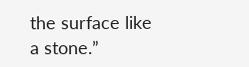the surface like a stone.”